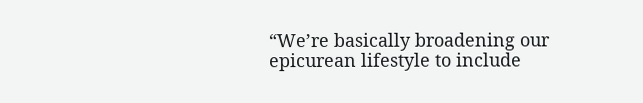“We’re basically broadening our epicurean lifestyle to include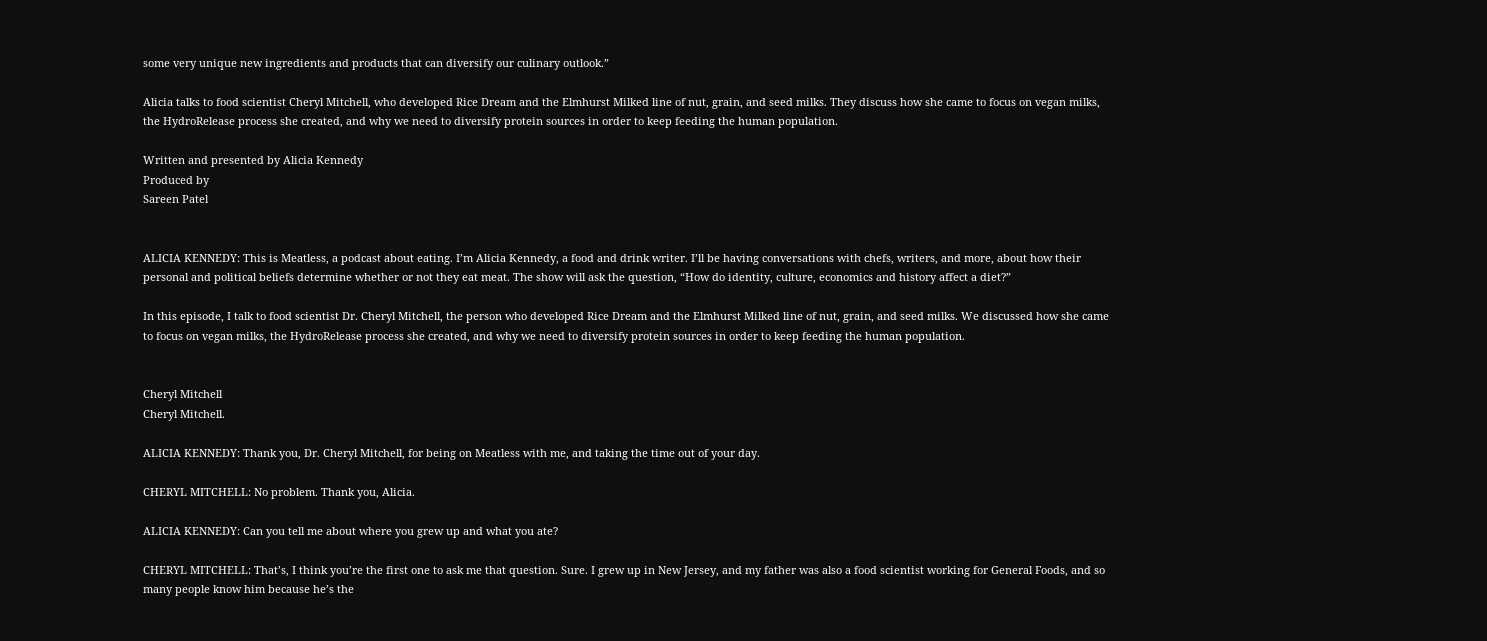some very unique new ingredients and products that can diversify our culinary outlook.”

Alicia talks to food scientist Cheryl Mitchell, who developed Rice Dream and the Elmhurst Milked line of nut, grain, and seed milks. They discuss how she came to focus on vegan milks, the HydroRelease process she created, and why we need to diversify protein sources in order to keep feeding the human population.

Written and presented by Alicia Kennedy
Produced by
Sareen Patel


ALICIA KENNEDY: This is Meatless, a podcast about eating. I’m Alicia Kennedy, a food and drink writer. I’ll be having conversations with chefs, writers, and more, about how their personal and political beliefs determine whether or not they eat meat. The show will ask the question, “How do identity, culture, economics and history affect a diet?”

In this episode, I talk to food scientist Dr. Cheryl Mitchell, the person who developed Rice Dream and the Elmhurst Milked line of nut, grain, and seed milks. We discussed how she came to focus on vegan milks, the HydroRelease process she created, and why we need to diversify protein sources in order to keep feeding the human population.


Cheryl Mitchell
Cheryl Mitchell.

ALICIA KENNEDY: Thank you, Dr. Cheryl Mitchell, for being on Meatless with me, and taking the time out of your day.

CHERYL MITCHELL: No problem. Thank you, Alicia.

ALICIA KENNEDY: Can you tell me about where you grew up and what you ate?

CHERYL MITCHELL: That’s, I think you’re the first one to ask me that question. Sure. I grew up in New Jersey, and my father was also a food scientist working for General Foods, and so many people know him because he’s the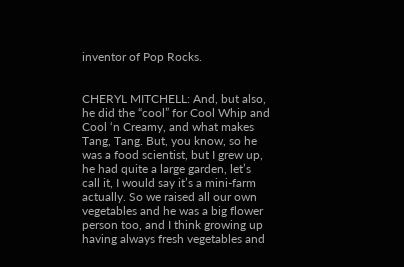inventor of Pop Rocks.


CHERYL MITCHELL: And, but also, he did the “cool” for Cool Whip and Cool ‘n Creamy, and what makes Tang, Tang. But, you know, so he was a food scientist, but I grew up, he had quite a large garden, let’s call it, I would say it’s a mini-farm actually. So we raised all our own vegetables and he was a big flower person too, and I think growing up having always fresh vegetables and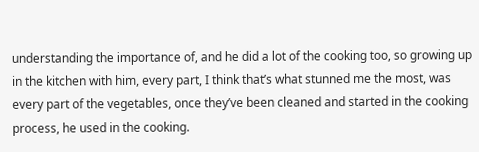understanding the importance of, and he did a lot of the cooking too, so growing up in the kitchen with him, every part, I think that’s what stunned me the most, was every part of the vegetables, once they’ve been cleaned and started in the cooking process, he used in the cooking.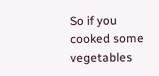So if you cooked some vegetables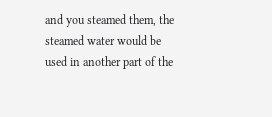and you steamed them, the steamed water would be used in another part of the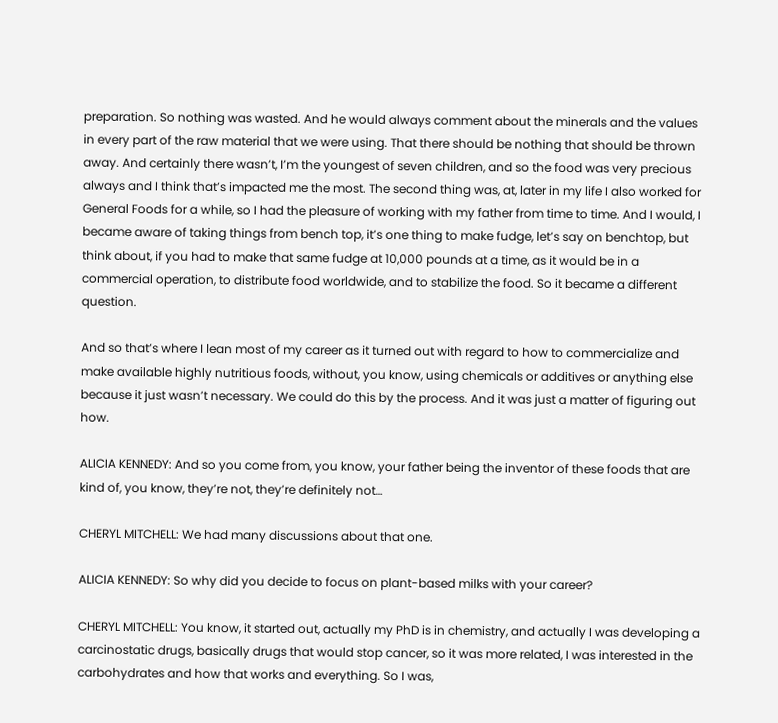preparation. So nothing was wasted. And he would always comment about the minerals and the values in every part of the raw material that we were using. That there should be nothing that should be thrown away. And certainly there wasn’t, I’m the youngest of seven children, and so the food was very precious always and I think that’s impacted me the most. The second thing was, at, later in my life I also worked for General Foods for a while, so I had the pleasure of working with my father from time to time. And I would, I became aware of taking things from bench top, it’s one thing to make fudge, let’s say on benchtop, but think about, if you had to make that same fudge at 10,000 pounds at a time, as it would be in a commercial operation, to distribute food worldwide, and to stabilize the food. So it became a different question.

And so that’s where I lean most of my career as it turned out with regard to how to commercialize and make available highly nutritious foods, without, you know, using chemicals or additives or anything else because it just wasn’t necessary. We could do this by the process. And it was just a matter of figuring out how.

ALICIA KENNEDY: And so you come from, you know, your father being the inventor of these foods that are kind of, you know, they’re not, they’re definitely not…

CHERYL MITCHELL: We had many discussions about that one.

ALICIA KENNEDY: So why did you decide to focus on plant-based milks with your career?

CHERYL MITCHELL: You know, it started out, actually my PhD is in chemistry, and actually I was developing a carcinostatic drugs, basically drugs that would stop cancer, so it was more related, I was interested in the carbohydrates and how that works and everything. So I was,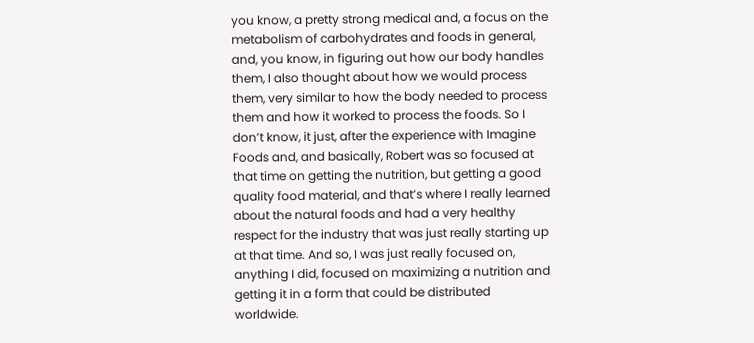you know, a pretty strong medical and, a focus on the metabolism of carbohydrates and foods in general, and, you know, in figuring out how our body handles them, I also thought about how we would process them, very similar to how the body needed to process them and how it worked to process the foods. So I don’t know, it just, after the experience with Imagine Foods and, and basically, Robert was so focused at that time on getting the nutrition, but getting a good quality food material, and that’s where I really learned about the natural foods and had a very healthy respect for the industry that was just really starting up at that time. And so, I was just really focused on, anything I did, focused on maximizing a nutrition and getting it in a form that could be distributed worldwide.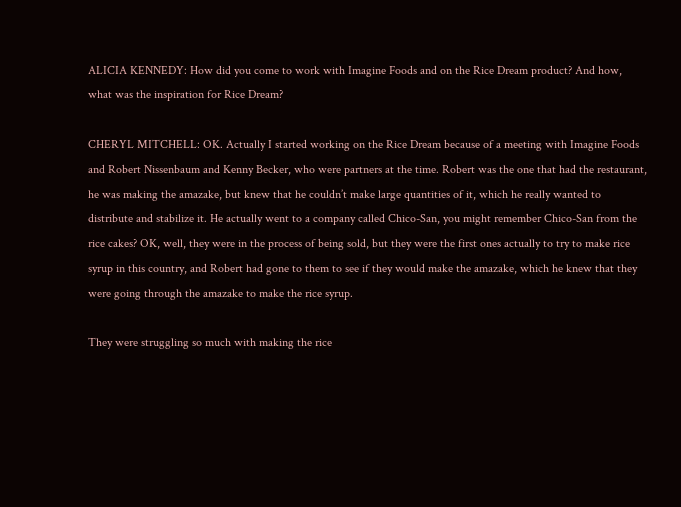ALICIA KENNEDY: How did you come to work with Imagine Foods and on the Rice Dream product? And how, what was the inspiration for Rice Dream?

CHERYL MITCHELL: OK. Actually I started working on the Rice Dream because of a meeting with Imagine Foods and Robert Nissenbaum and Kenny Becker, who were partners at the time. Robert was the one that had the restaurant, he was making the amazake, but knew that he couldn’t make large quantities of it, which he really wanted to distribute and stabilize it. He actually went to a company called Chico-San, you might remember Chico-San from the rice cakes? OK, well, they were in the process of being sold, but they were the first ones actually to try to make rice syrup in this country, and Robert had gone to them to see if they would make the amazake, which he knew that they were going through the amazake to make the rice syrup.

They were struggling so much with making the rice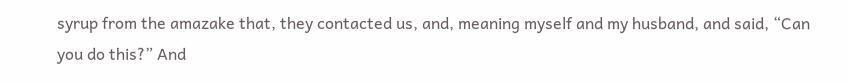syrup from the amazake that, they contacted us, and, meaning myself and my husband, and said, “Can you do this?” And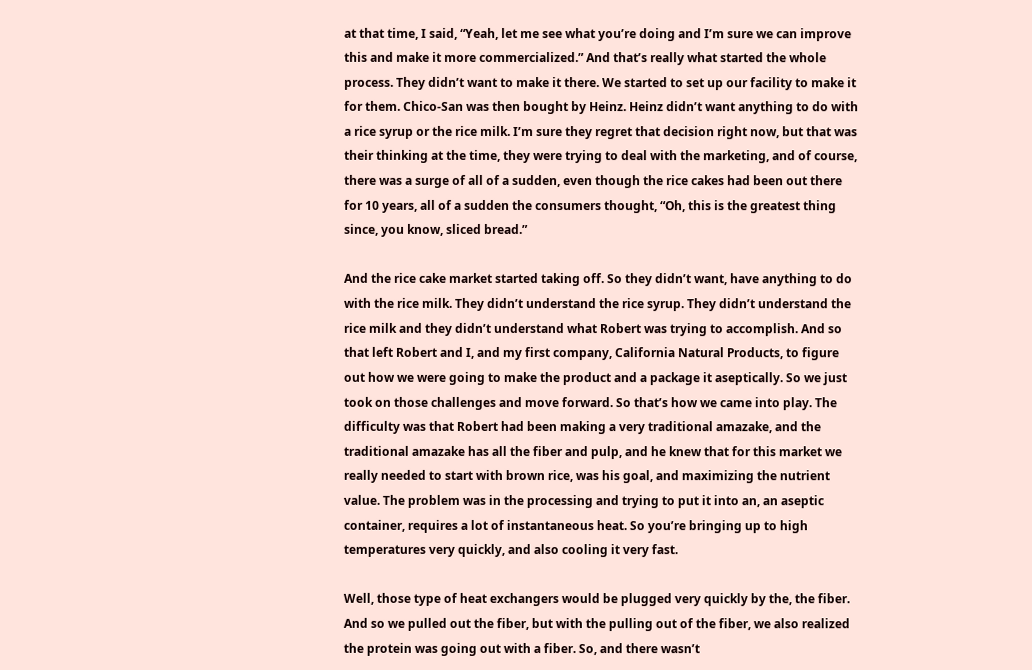at that time, I said, “Yeah, let me see what you’re doing and I’m sure we can improve this and make it more commercialized.” And that’s really what started the whole process. They didn’t want to make it there. We started to set up our facility to make it for them. Chico-San was then bought by Heinz. Heinz didn’t want anything to do with a rice syrup or the rice milk. I’m sure they regret that decision right now, but that was their thinking at the time, they were trying to deal with the marketing, and of course, there was a surge of all of a sudden, even though the rice cakes had been out there for 10 years, all of a sudden the consumers thought, “Oh, this is the greatest thing since, you know, sliced bread.”

And the rice cake market started taking off. So they didn’t want, have anything to do with the rice milk. They didn’t understand the rice syrup. They didn’t understand the rice milk and they didn’t understand what Robert was trying to accomplish. And so that left Robert and I, and my first company, California Natural Products, to figure out how we were going to make the product and a package it aseptically. So we just took on those challenges and move forward. So that’s how we came into play. The difficulty was that Robert had been making a very traditional amazake, and the traditional amazake has all the fiber and pulp, and he knew that for this market we really needed to start with brown rice, was his goal, and maximizing the nutrient value. The problem was in the processing and trying to put it into an, an aseptic container, requires a lot of instantaneous heat. So you’re bringing up to high temperatures very quickly, and also cooling it very fast.

Well, those type of heat exchangers would be plugged very quickly by the, the fiber. And so we pulled out the fiber, but with the pulling out of the fiber, we also realized the protein was going out with a fiber. So, and there wasn’t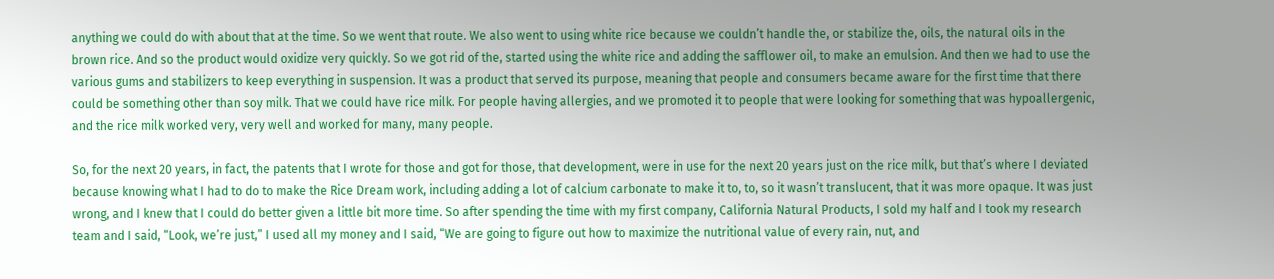anything we could do with about that at the time. So we went that route. We also went to using white rice because we couldn’t handle the, or stabilize the, oils, the natural oils in the brown rice. And so the product would oxidize very quickly. So we got rid of the, started using the white rice and adding the safflower oil, to make an emulsion. And then we had to use the various gums and stabilizers to keep everything in suspension. It was a product that served its purpose, meaning that people and consumers became aware for the first time that there could be something other than soy milk. That we could have rice milk. For people having allergies, and we promoted it to people that were looking for something that was hypoallergenic, and the rice milk worked very, very well and worked for many, many people.

So, for the next 20 years, in fact, the patents that I wrote for those and got for those, that development, were in use for the next 20 years just on the rice milk, but that’s where I deviated because knowing what I had to do to make the Rice Dream work, including adding a lot of calcium carbonate to make it to, to, so it wasn’t translucent, that it was more opaque. It was just wrong, and I knew that I could do better given a little bit more time. So after spending the time with my first company, California Natural Products, I sold my half and I took my research team and I said, “Look, we’re just,” I used all my money and I said, “We are going to figure out how to maximize the nutritional value of every rain, nut, and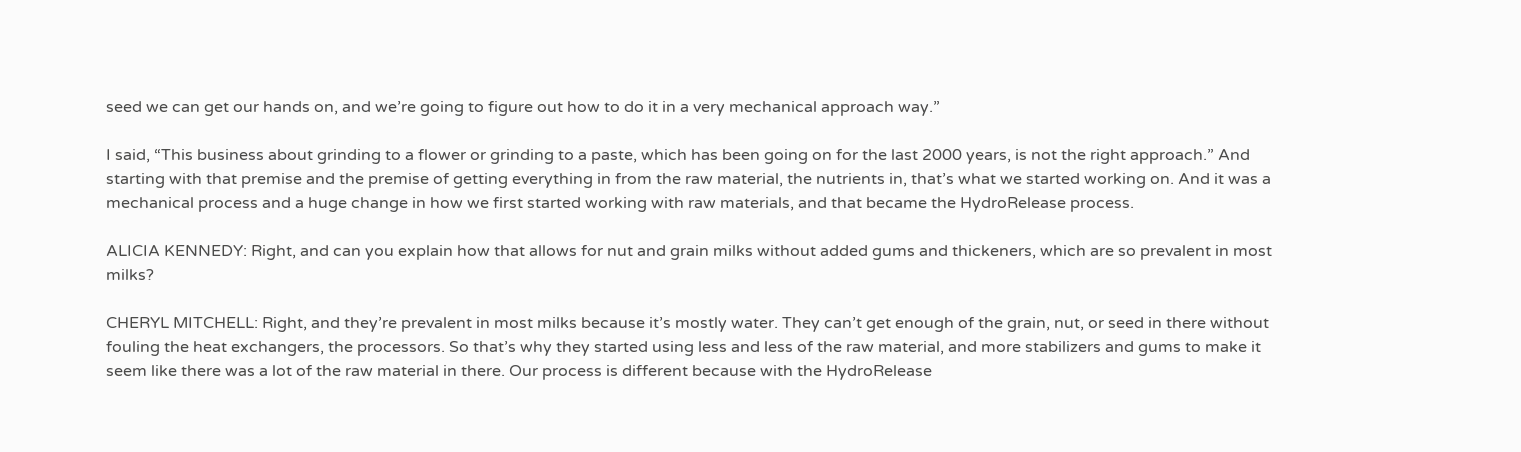seed we can get our hands on, and we’re going to figure out how to do it in a very mechanical approach way.”

I said, “This business about grinding to a flower or grinding to a paste, which has been going on for the last 2000 years, is not the right approach.” And starting with that premise and the premise of getting everything in from the raw material, the nutrients in, that’s what we started working on. And it was a mechanical process and a huge change in how we first started working with raw materials, and that became the HydroRelease process.

ALICIA KENNEDY: Right, and can you explain how that allows for nut and grain milks without added gums and thickeners, which are so prevalent in most milks?

CHERYL MITCHELL: Right, and they’re prevalent in most milks because it’s mostly water. They can’t get enough of the grain, nut, or seed in there without fouling the heat exchangers, the processors. So that’s why they started using less and less of the raw material, and more stabilizers and gums to make it seem like there was a lot of the raw material in there. Our process is different because with the HydroRelease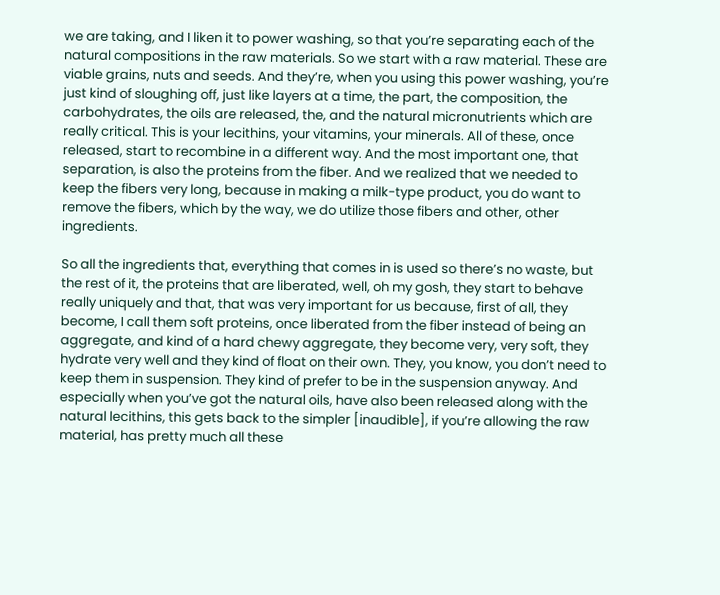we are taking, and I liken it to power washing, so that you’re separating each of the natural compositions in the raw materials. So we start with a raw material. These are viable grains, nuts and seeds. And they’re, when you using this power washing, you’re just kind of sloughing off, just like layers at a time, the part, the composition, the carbohydrates, the oils are released, the, and the natural micronutrients which are really critical. This is your lecithins, your vitamins, your minerals. All of these, once released, start to recombine in a different way. And the most important one, that separation, is also the proteins from the fiber. And we realized that we needed to keep the fibers very long, because in making a milk-type product, you do want to remove the fibers, which by the way, we do utilize those fibers and other, other ingredients.

So all the ingredients that, everything that comes in is used so there’s no waste, but the rest of it, the proteins that are liberated, well, oh my gosh, they start to behave really uniquely and that, that was very important for us because, first of all, they become, I call them soft proteins, once liberated from the fiber instead of being an aggregate, and kind of a hard chewy aggregate, they become very, very soft, they hydrate very well and they kind of float on their own. They, you know, you don’t need to keep them in suspension. They kind of prefer to be in the suspension anyway. And especially when you’ve got the natural oils, have also been released along with the natural lecithins, this gets back to the simpler [inaudible], if you’re allowing the raw material, has pretty much all these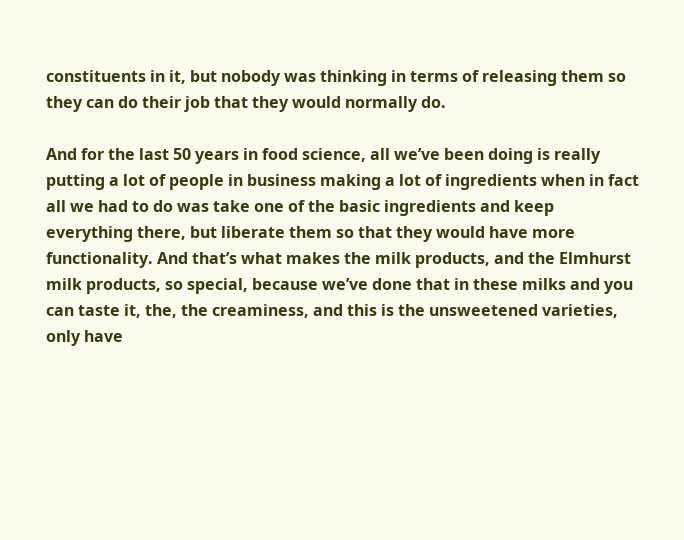constituents in it, but nobody was thinking in terms of releasing them so they can do their job that they would normally do.

And for the last 50 years in food science, all we’ve been doing is really putting a lot of people in business making a lot of ingredients when in fact all we had to do was take one of the basic ingredients and keep everything there, but liberate them so that they would have more functionality. And that’s what makes the milk products, and the Elmhurst milk products, so special, because we’ve done that in these milks and you can taste it, the, the creaminess, and this is the unsweetened varieties, only have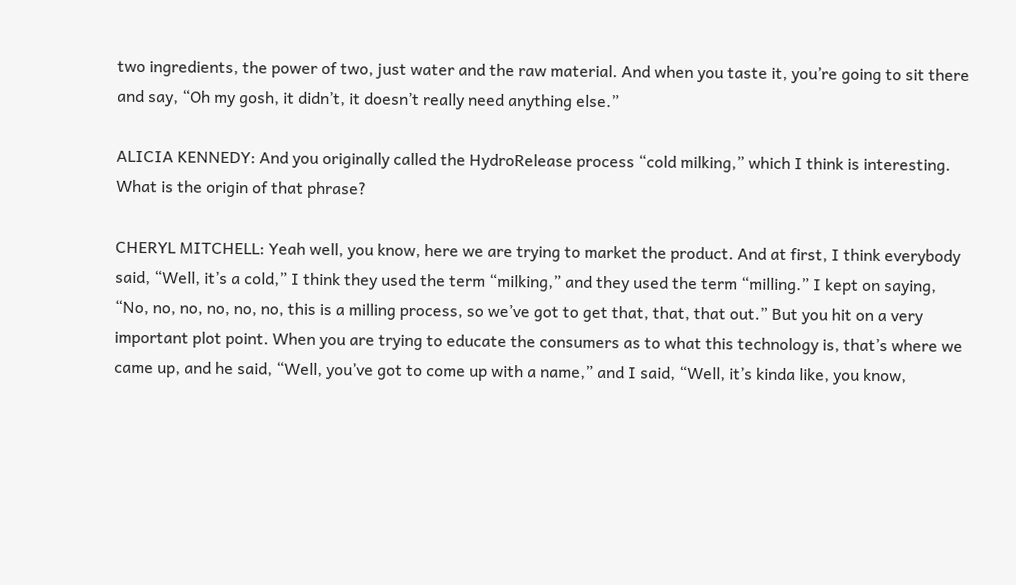two ingredients, the power of two, just water and the raw material. And when you taste it, you’re going to sit there and say, “Oh my gosh, it didn’t, it doesn’t really need anything else.”

ALICIA KENNEDY: And you originally called the HydroRelease process “cold milking,” which I think is interesting. What is the origin of that phrase?

CHERYL MITCHELL: Yeah well, you know, here we are trying to market the product. And at first, I think everybody said, “Well, it’s a cold,” I think they used the term “milking,” and they used the term “milling.” I kept on saying, “No, no, no, no, no, no, this is a milling process, so we’ve got to get that, that, that out.” But you hit on a very important plot point. When you are trying to educate the consumers as to what this technology is, that’s where we came up, and he said, “Well, you’ve got to come up with a name,” and I said, “Well, it’s kinda like, you know,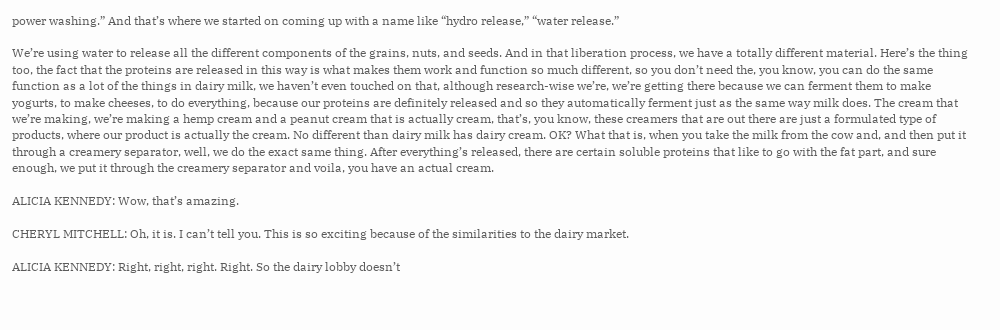power washing.” And that’s where we started on coming up with a name like “hydro release,” “water release.”

We’re using water to release all the different components of the grains, nuts, and seeds. And in that liberation process, we have a totally different material. Here’s the thing too, the fact that the proteins are released in this way is what makes them work and function so much different, so you don’t need the, you know, you can do the same function as a lot of the things in dairy milk, we haven’t even touched on that, although research-wise we’re, we’re getting there because we can ferment them to make yogurts, to make cheeses, to do everything, because our proteins are definitely released and so they automatically ferment just as the same way milk does. The cream that we’re making, we’re making a hemp cream and a peanut cream that is actually cream, that’s, you know, these creamers that are out there are just a formulated type of products, where our product is actually the cream. No different than dairy milk has dairy cream. OK? What that is, when you take the milk from the cow and, and then put it through a creamery separator, well, we do the exact same thing. After everything’s released, there are certain soluble proteins that like to go with the fat part, and sure enough, we put it through the creamery separator and voila, you have an actual cream.

ALICIA KENNEDY: Wow, that’s amazing.

CHERYL MITCHELL: Oh, it is. I can’t tell you. This is so exciting because of the similarities to the dairy market.

ALICIA KENNEDY: Right, right, right. Right. So the dairy lobby doesn’t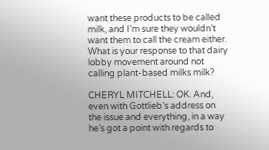want these products to be called milk, and I’m sure they wouldn’t want them to call the cream either. What is your response to that dairy lobby movement around not calling plant-based milks milk?

CHERYL MITCHELL: OK. And, even with Gottlieb’s address on the issue and everything, in a way he’s got a point with regards to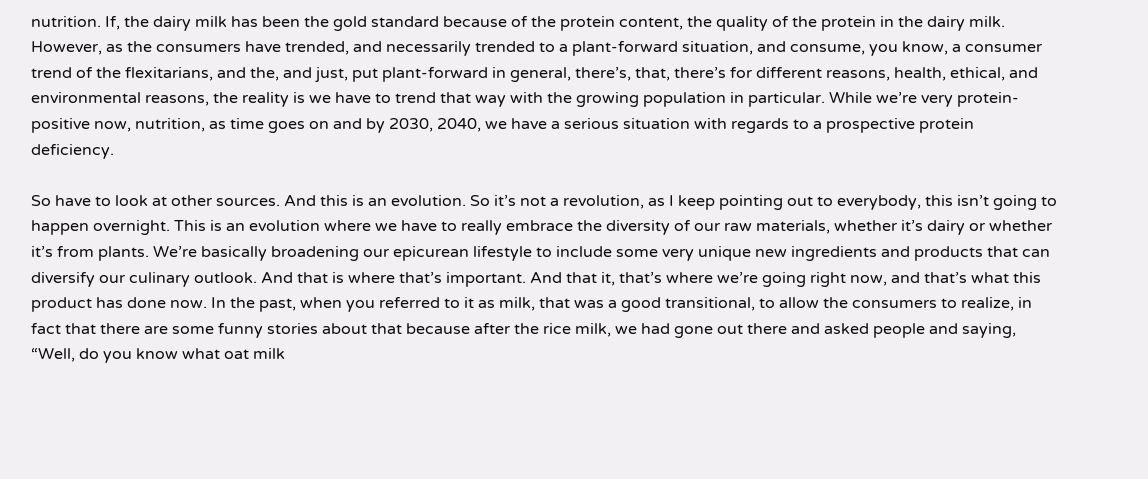nutrition. If, the dairy milk has been the gold standard because of the protein content, the quality of the protein in the dairy milk. However, as the consumers have trended, and necessarily trended to a plant-forward situation, and consume, you know, a consumer trend of the flexitarians, and the, and just, put plant-forward in general, there’s, that, there’s for different reasons, health, ethical, and environmental reasons, the reality is we have to trend that way with the growing population in particular. While we’re very protein-positive now, nutrition, as time goes on and by 2030, 2040, we have a serious situation with regards to a prospective protein deficiency.

So have to look at other sources. And this is an evolution. So it’s not a revolution, as I keep pointing out to everybody, this isn’t going to happen overnight. This is an evolution where we have to really embrace the diversity of our raw materials, whether it’s dairy or whether it’s from plants. We’re basically broadening our epicurean lifestyle to include some very unique new ingredients and products that can diversify our culinary outlook. And that is where that’s important. And that it, that’s where we’re going right now, and that’s what this product has done now. In the past, when you referred to it as milk, that was a good transitional, to allow the consumers to realize, in fact that there are some funny stories about that because after the rice milk, we had gone out there and asked people and saying, “Well, do you know what oat milk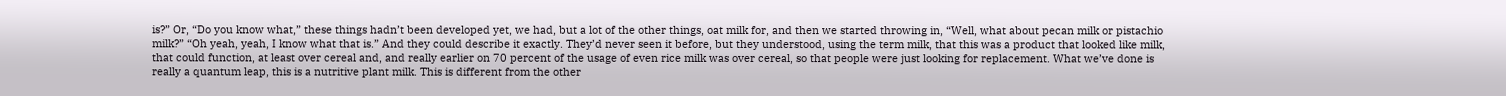is?” Or, “Do you know what,” these things hadn’t been developed yet, we had, but a lot of the other things, oat milk for, and then we started throwing in, “Well, what about pecan milk or pistachio milk?” “Oh yeah, yeah, I know what that is.” And they could describe it exactly. They’d never seen it before, but they understood, using the term milk, that this was a product that looked like milk, that could function, at least over cereal and, and really earlier on 70 percent of the usage of even rice milk was over cereal, so that people were just looking for replacement. What we’ve done is really a quantum leap, this is a nutritive plant milk. This is different from the other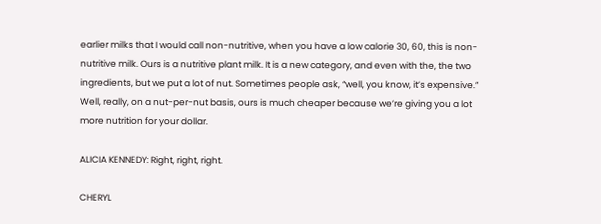earlier milks that I would call non-nutritive, when you have a low calorie 30, 60, this is non-nutritive milk. Ours is a nutritive plant milk. It is a new category, and even with the, the two ingredients, but we put a lot of nut. Sometimes people ask, “well, you know, it’s expensive.” Well, really, on a nut-per-nut basis, ours is much cheaper because we’re giving you a lot more nutrition for your dollar.

ALICIA KENNEDY: Right, right, right.

CHERYL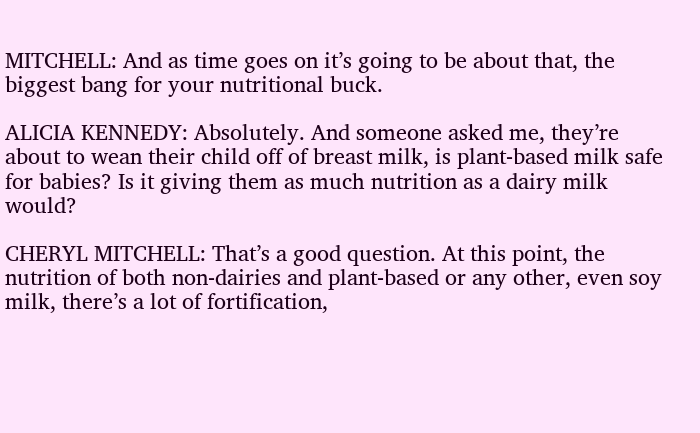MITCHELL: And as time goes on it’s going to be about that, the biggest bang for your nutritional buck.

ALICIA KENNEDY: Absolutely. And someone asked me, they’re about to wean their child off of breast milk, is plant-based milk safe for babies? Is it giving them as much nutrition as a dairy milk would?

CHERYL MITCHELL: That’s a good question. At this point, the nutrition of both non-dairies and plant-based or any other, even soy milk, there’s a lot of fortification,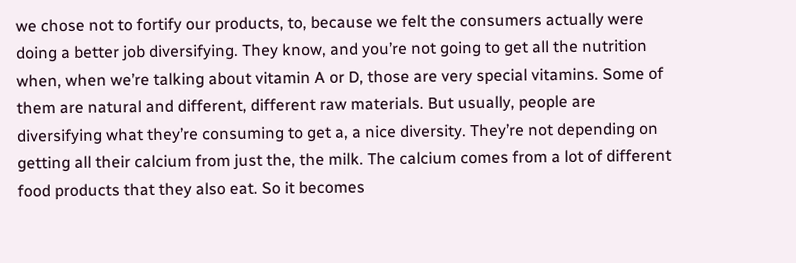we chose not to fortify our products, to, because we felt the consumers actually were doing a better job diversifying. They know, and you’re not going to get all the nutrition when, when we’re talking about vitamin A or D, those are very special vitamins. Some of them are natural and different, different raw materials. But usually, people are diversifying what they’re consuming to get a, a nice diversity. They’re not depending on getting all their calcium from just the, the milk. The calcium comes from a lot of different food products that they also eat. So it becomes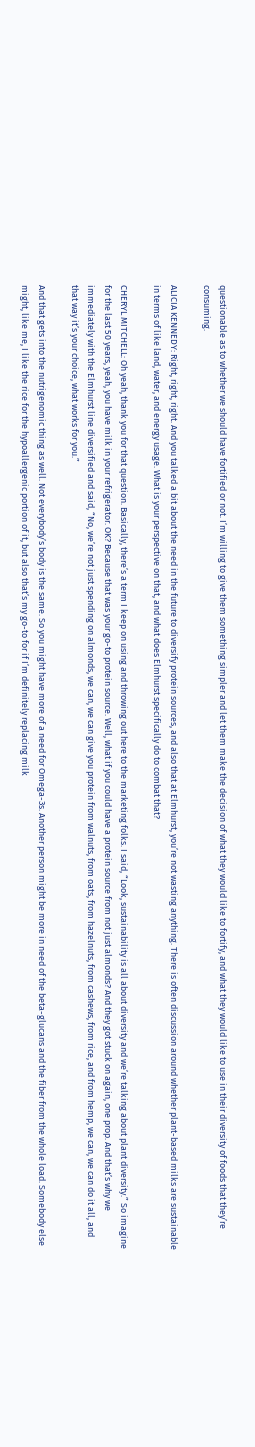questionable as to whether we should have fortified or not. I’m willing to give them something simpler and let them make the decision of what they would like to fortify, and what they would like to use in their diversity of foods that they’re consuming.

ALICIA KENNEDY: Right, right, right. And you talked a bit about the need in the future to diversify protein sources, and also that at Elmhurst, you’re not wasting anything. There is often discussion around whether plant-based milks are sustainable in terms of like land, water, and energy usage. What is your perspective on that, and what does Elmhurst specifically do to combat that?

CHERYL MITCHELL: Oh yeah, thank you for that question. Basically, there’s a term I keep on using and throwing out here to the marketing folks. I said, “Look, sustainability is all about diversity and we’re talking about plant diversity.” So imagine for the last 50 years, yeah, you have milk in your refrigerator. OK? Because that was your go-to protein source. Well, what if you could have a protein source from not just almonds? And they got stuck on again, one prop. And that’s why we immediately with the Elmhurst line diversified and said, “No, we’re not just spending on almonds, we can, we can give you protein from walnuts, from oats, from hazelnuts, from cashews, from rice, and from hemp, we can, we can do it all, and that way it’s your choice, what works for you.”

And that gets into the nutrigenomic thing as well. Not everybody’s body is the same. So you might have more of a need for Omega-3s. Another person might be more in need of the beta-glucans and the fiber from the whole load. Somebody else might, like me, I like the rice for the hypoallergenic portion of it, but also that’s my go-to for if I’m definitely replacing milk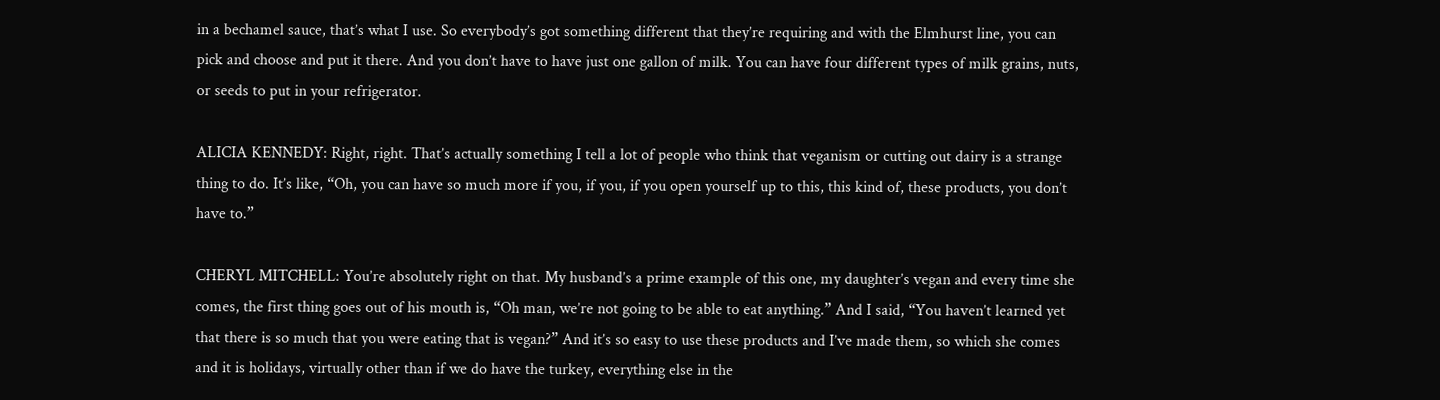in a bechamel sauce, that’s what I use. So everybody’s got something different that they’re requiring and with the Elmhurst line, you can pick and choose and put it there. And you don’t have to have just one gallon of milk. You can have four different types of milk grains, nuts, or seeds to put in your refrigerator.

ALICIA KENNEDY: Right, right. That’s actually something I tell a lot of people who think that veganism or cutting out dairy is a strange thing to do. It’s like, “Oh, you can have so much more if you, if you, if you open yourself up to this, this kind of, these products, you don’t have to.”

CHERYL MITCHELL: You’re absolutely right on that. My husband’s a prime example of this one, my daughter’s vegan and every time she comes, the first thing goes out of his mouth is, “Oh man, we’re not going to be able to eat anything.” And I said, “You haven’t learned yet that there is so much that you were eating that is vegan?” And it’s so easy to use these products and I’ve made them, so which she comes and it is holidays, virtually other than if we do have the turkey, everything else in the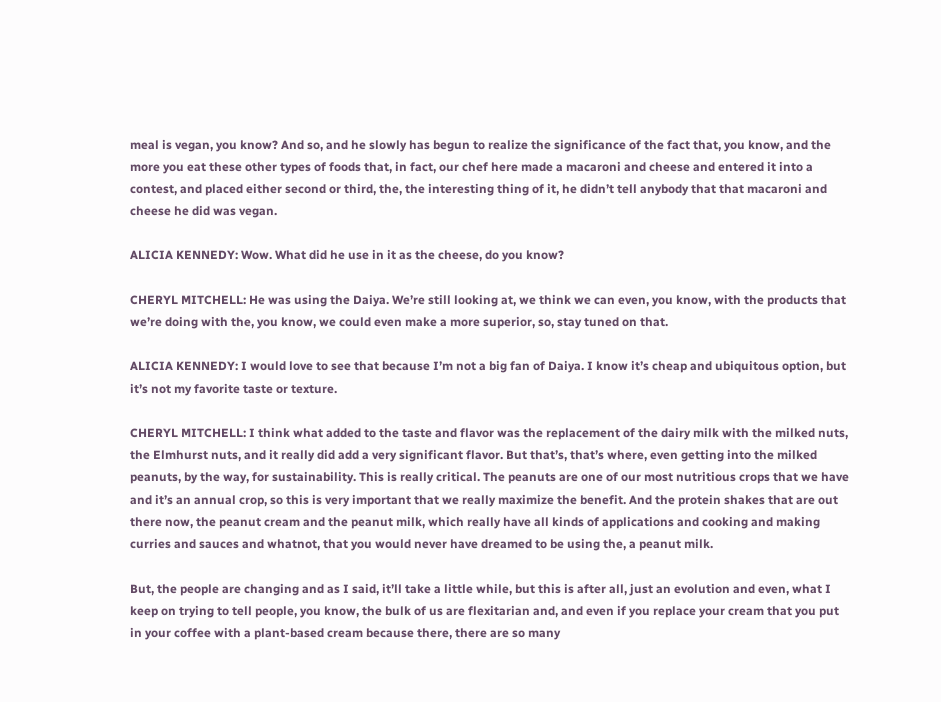meal is vegan, you know? And so, and he slowly has begun to realize the significance of the fact that, you know, and the more you eat these other types of foods that, in fact, our chef here made a macaroni and cheese and entered it into a contest, and placed either second or third, the, the interesting thing of it, he didn’t tell anybody that that macaroni and cheese he did was vegan.

ALICIA KENNEDY: Wow. What did he use in it as the cheese, do you know?

CHERYL MITCHELL: He was using the Daiya. We’re still looking at, we think we can even, you know, with the products that we’re doing with the, you know, we could even make a more superior, so, stay tuned on that.

ALICIA KENNEDY: I would love to see that because I’m not a big fan of Daiya. I know it’s cheap and ubiquitous option, but it’s not my favorite taste or texture.

CHERYL MITCHELL: I think what added to the taste and flavor was the replacement of the dairy milk with the milked nuts, the Elmhurst nuts, and it really did add a very significant flavor. But that’s, that’s where, even getting into the milked peanuts, by the way, for sustainability. This is really critical. The peanuts are one of our most nutritious crops that we have and it’s an annual crop, so this is very important that we really maximize the benefit. And the protein shakes that are out there now, the peanut cream and the peanut milk, which really have all kinds of applications and cooking and making curries and sauces and whatnot, that you would never have dreamed to be using the, a peanut milk.

But, the people are changing and as I said, it’ll take a little while, but this is after all, just an evolution and even, what I keep on trying to tell people, you know, the bulk of us are flexitarian and, and even if you replace your cream that you put in your coffee with a plant-based cream because there, there are so many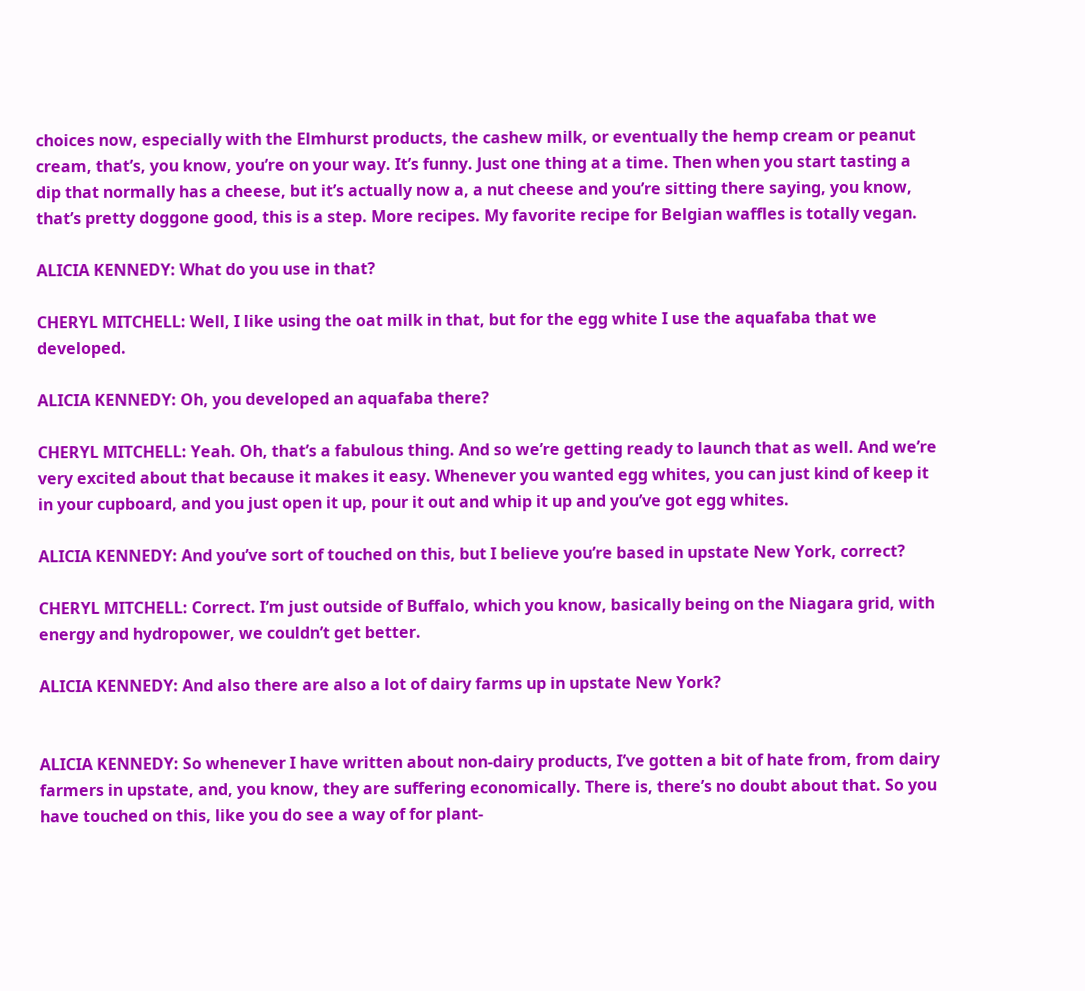choices now, especially with the Elmhurst products, the cashew milk, or eventually the hemp cream or peanut cream, that’s, you know, you’re on your way. It’s funny. Just one thing at a time. Then when you start tasting a dip that normally has a cheese, but it’s actually now a, a nut cheese and you’re sitting there saying, you know, that’s pretty doggone good, this is a step. More recipes. My favorite recipe for Belgian waffles is totally vegan.

ALICIA KENNEDY: What do you use in that?

CHERYL MITCHELL: Well, I like using the oat milk in that, but for the egg white I use the aquafaba that we developed.

ALICIA KENNEDY: Oh, you developed an aquafaba there?

CHERYL MITCHELL: Yeah. Oh, that’s a fabulous thing. And so we’re getting ready to launch that as well. And we’re very excited about that because it makes it easy. Whenever you wanted egg whites, you can just kind of keep it in your cupboard, and you just open it up, pour it out and whip it up and you’ve got egg whites.

ALICIA KENNEDY: And you’ve sort of touched on this, but I believe you’re based in upstate New York, correct?

CHERYL MITCHELL: Correct. I’m just outside of Buffalo, which you know, basically being on the Niagara grid, with energy and hydropower, we couldn’t get better.

ALICIA KENNEDY: And also there are also a lot of dairy farms up in upstate New York?


ALICIA KENNEDY: So whenever I have written about non-dairy products, I’ve gotten a bit of hate from, from dairy farmers in upstate, and, you know, they are suffering economically. There is, there’s no doubt about that. So you have touched on this, like you do see a way of for plant-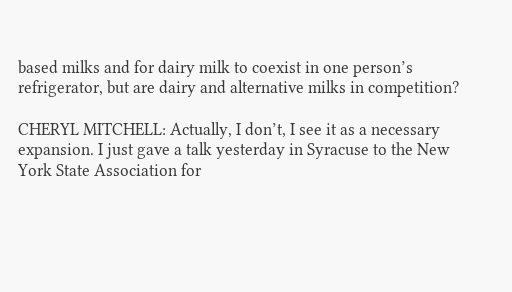based milks and for dairy milk to coexist in one person’s refrigerator, but are dairy and alternative milks in competition?

CHERYL MITCHELL: Actually, I don’t, I see it as a necessary expansion. I just gave a talk yesterday in Syracuse to the New York State Association for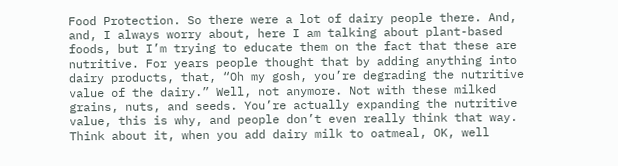Food Protection. So there were a lot of dairy people there. And, and, I always worry about, here I am talking about plant-based foods, but I’m trying to educate them on the fact that these are nutritive. For years people thought that by adding anything into dairy products, that, “Oh my gosh, you’re degrading the nutritive value of the dairy.” Well, not anymore. Not with these milked grains, nuts, and seeds. You’re actually expanding the nutritive value, this is why, and people don’t even really think that way. Think about it, when you add dairy milk to oatmeal, OK, well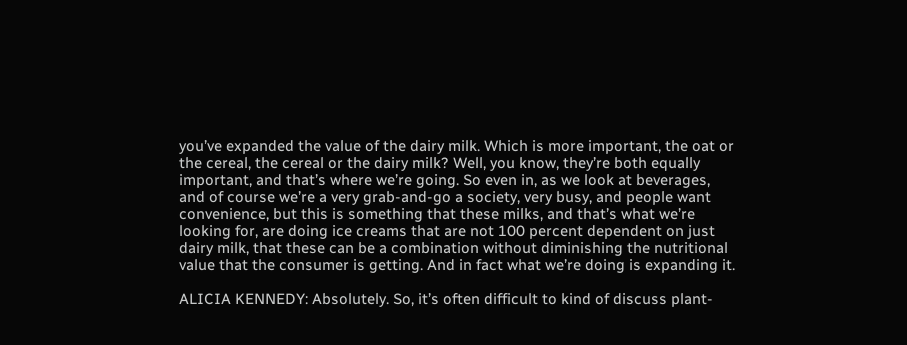you’ve expanded the value of the dairy milk. Which is more important, the oat or the cereal, the cereal or the dairy milk? Well, you know, they’re both equally important, and that’s where we’re going. So even in, as we look at beverages, and of course we’re a very grab-and-go a society, very busy, and people want convenience, but this is something that these milks, and that’s what we’re looking for, are doing ice creams that are not 100 percent dependent on just dairy milk, that these can be a combination without diminishing the nutritional value that the consumer is getting. And in fact what we’re doing is expanding it.

ALICIA KENNEDY: Absolutely. So, it’s often difficult to kind of discuss plant-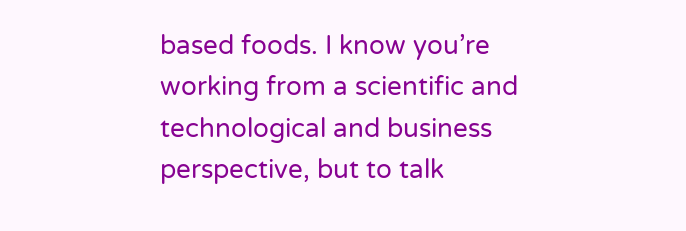based foods. I know you’re working from a scientific and technological and business perspective, but to talk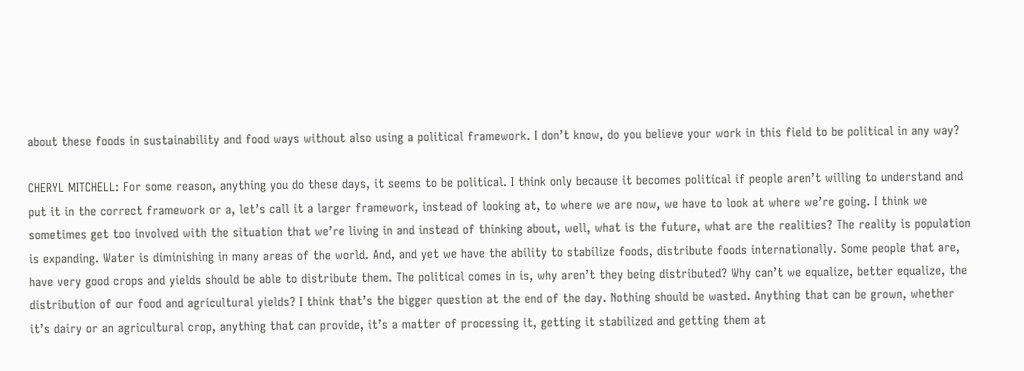about these foods in sustainability and food ways without also using a political framework. I don’t know, do you believe your work in this field to be political in any way?

CHERYL MITCHELL: For some reason, anything you do these days, it seems to be political. I think only because it becomes political if people aren’t willing to understand and put it in the correct framework or a, let’s call it a larger framework, instead of looking at, to where we are now, we have to look at where we’re going. I think we sometimes get too involved with the situation that we’re living in and instead of thinking about, well, what is the future, what are the realities? The reality is population is expanding. Water is diminishing in many areas of the world. And, and yet we have the ability to stabilize foods, distribute foods internationally. Some people that are, have very good crops and yields should be able to distribute them. The political comes in is, why aren’t they being distributed? Why can’t we equalize, better equalize, the distribution of our food and agricultural yields? I think that’s the bigger question at the end of the day. Nothing should be wasted. Anything that can be grown, whether it’s dairy or an agricultural crop, anything that can provide, it’s a matter of processing it, getting it stabilized and getting them at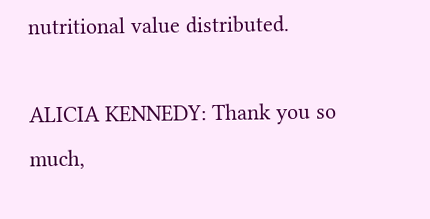nutritional value distributed.

ALICIA KENNEDY: Thank you so much,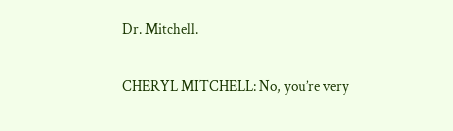Dr. Mitchell.

CHERYL MITCHELL: No, you’re very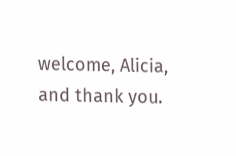welcome, Alicia, and thank you.